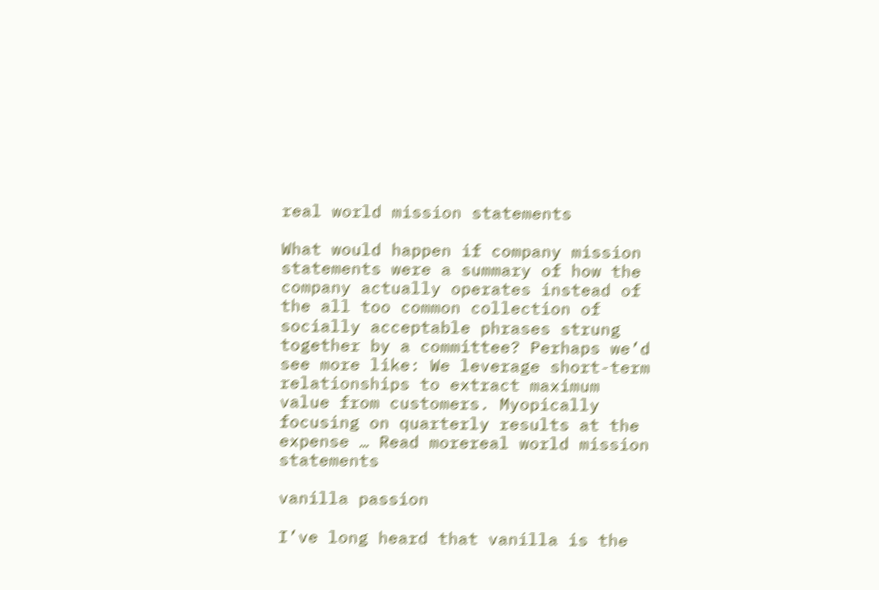real world mission statements

What would happen if company mission statements were a summary of how the company actually operates instead of the all too common collection of socially acceptable phrases strung together by a committee? Perhaps we’d see more like: We leverage short-term relationships to extract maximum value from customers. Myopically focusing on quarterly results at the expense … Read morereal world mission statements

vanilla passion

I’ve long heard that vanilla is the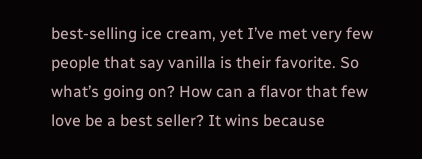best-selling ice cream, yet I’ve met very few people that say vanilla is their favorite. So what’s going on? How can a flavor that few love be a best seller? It wins because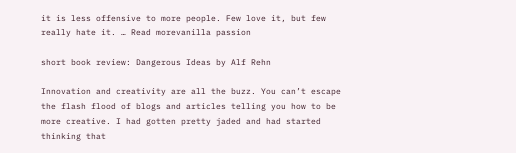it is less offensive to more people. Few love it, but few really hate it. … Read morevanilla passion

short book review: Dangerous Ideas by Alf Rehn

Innovation and creativity are all the buzz. You can’t escape the flash flood of blogs and articles telling you how to be more creative. I had gotten pretty jaded and had started thinking that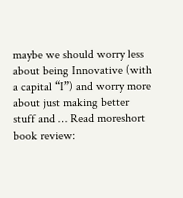maybe we should worry less about being Innovative (with a capital “I”) and worry more about just making better stuff and … Read moreshort book review: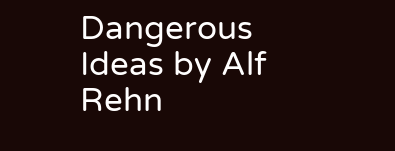Dangerous Ideas by Alf Rehn